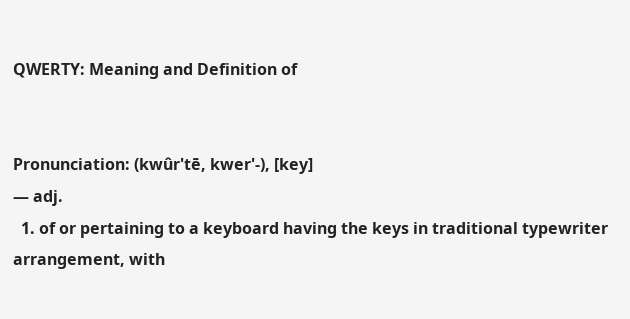QWERTY: Meaning and Definition of


Pronunciation: (kwûr'tē, kwer'-), [key]
— adj.
  1. of or pertaining to a keyboard having the keys in traditional typewriter arrangement, with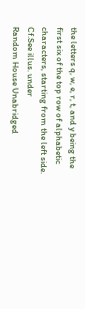the letters q, w, e, r, t, and y being the first six of the top row of alphabetic characters, starting from the left side. Cf.See illus. under
Random House Unabridged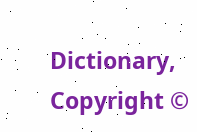Dictionary, Copyright ©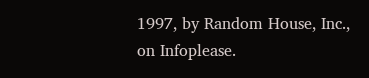1997, by Random House, Inc., on Infoplease.